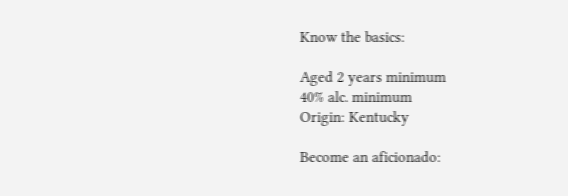Know the basics:

Aged 2 years minimum
40% alc. minimum
Origin: Kentucky

Become an aficionado: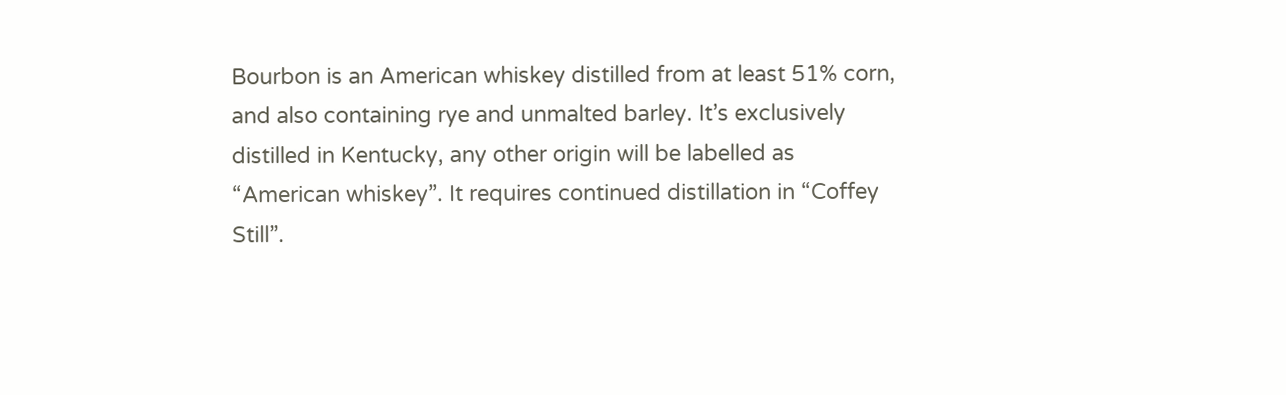Bourbon is an American whiskey distilled from at least 51% corn, and also containing rye and unmalted barley. It’s exclusively distilled in Kentucky, any other origin will be labelled as “American whiskey”. It requires continued distillation in “Coffey Still”.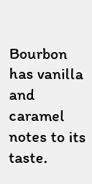Bourbon has vanilla and caramel notes to its taste.